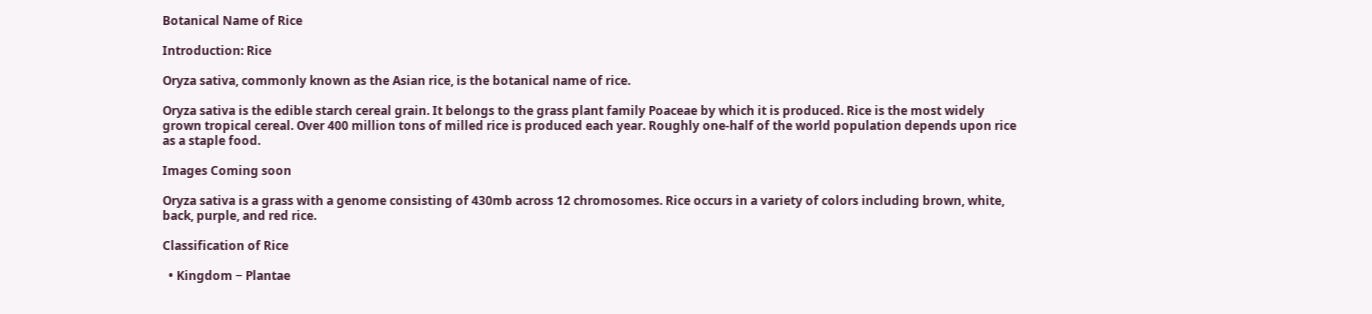Botanical Name of Rice

Introduction: Rice

Oryza sativa, commonly known as the Asian rice, is the botanical name of rice.

Oryza sativa is the edible starch cereal grain. It belongs to the grass plant family Poaceae by which it is produced. Rice is the most widely grown tropical cereal. Over 400 million tons of milled rice is produced each year. Roughly one-half of the world population depends upon rice as a staple food.

Images Coming soon

Oryza sativa is a grass with a genome consisting of 430mb across 12 chromosomes. Rice occurs in a variety of colors including brown, white, back, purple, and red rice.

Classification of Rice

  • Kingdom − Plantae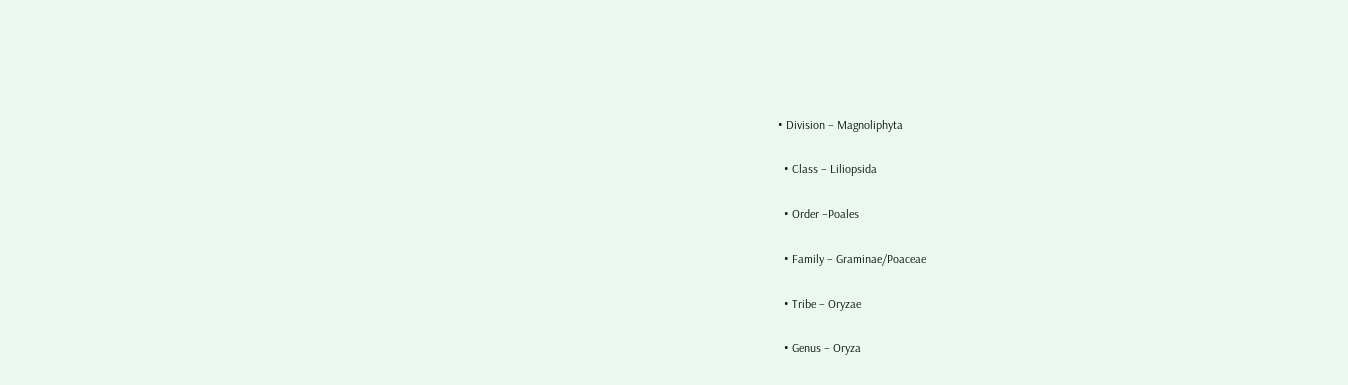• Division − Magnoliphyta

  • Class − Liliopsida

  • Order −Poales

  • Family − Graminae/Poaceae

  • Tribe − Oryzae

  • Genus − Oryza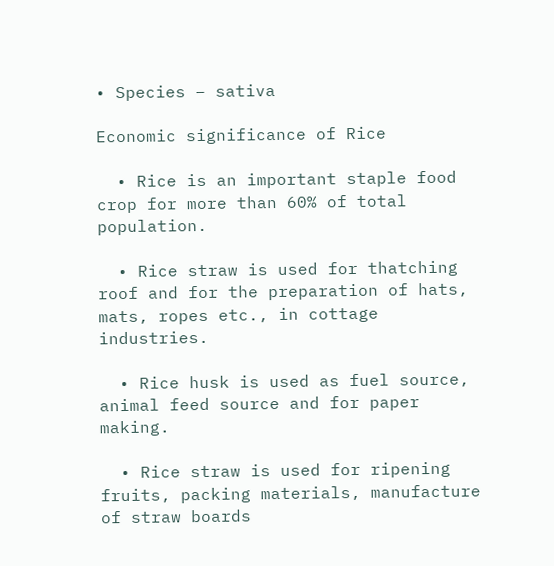• Species − sativa

Economic significance of Rice

  • Rice is an important staple food crop for more than 60% of total population.

  • Rice straw is used for thatching roof and for the preparation of hats, mats, ropes etc., in cottage industries.

  • Rice husk is used as fuel source, animal feed source and for paper making.

  • Rice straw is used for ripening fruits, packing materials, manufacture of straw boards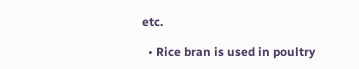etc.

  • Rice bran is used in poultry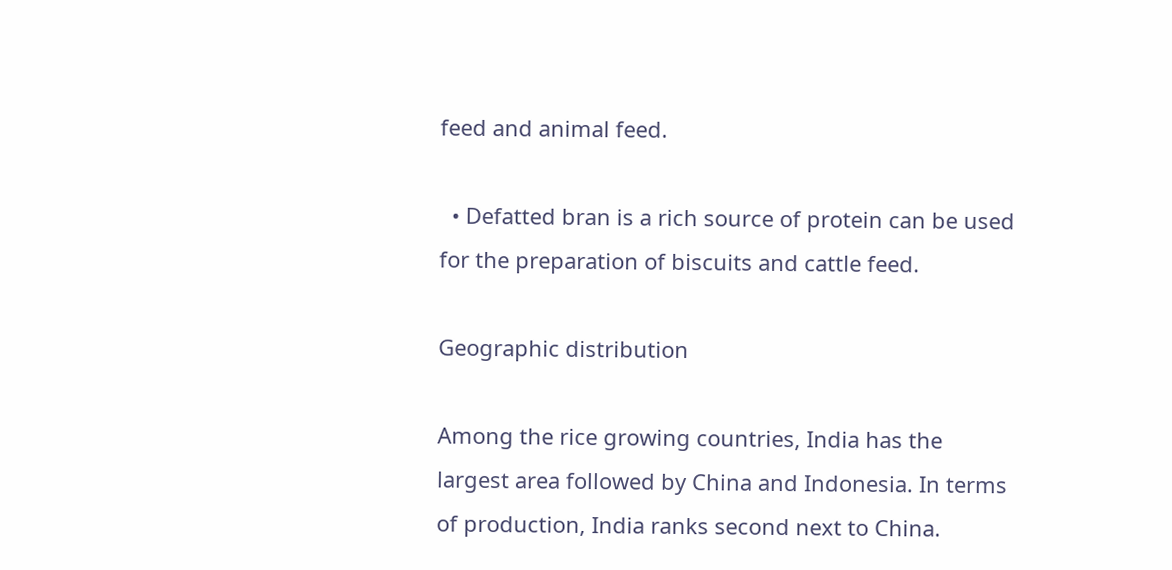feed and animal feed.

  • Defatted bran is a rich source of protein can be used for the preparation of biscuits and cattle feed.

Geographic distribution

Among the rice growing countries, India has the largest area followed by China and Indonesia. In terms of production, India ranks second next to China.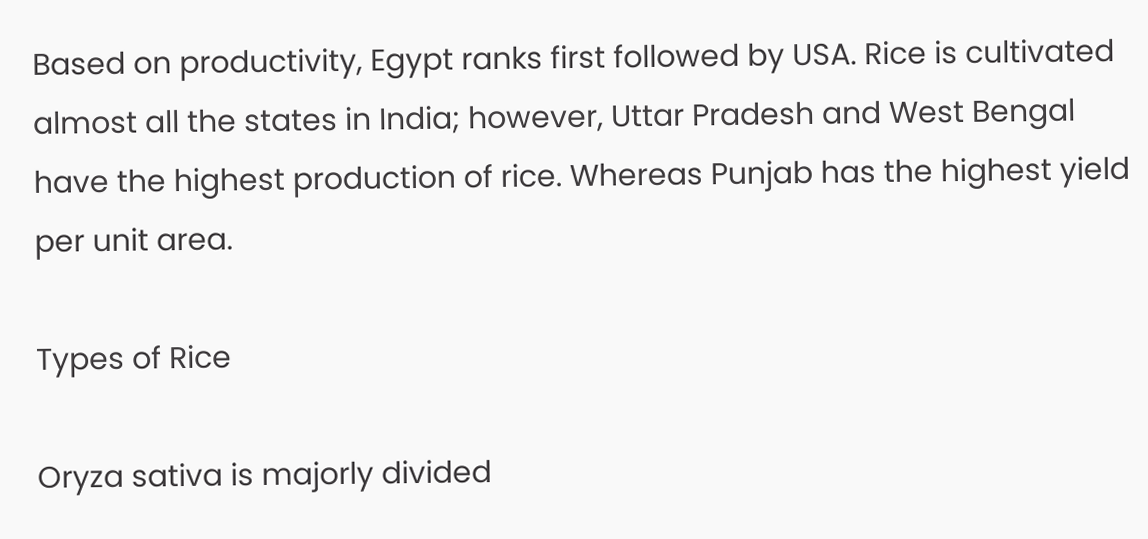Based on productivity, Egypt ranks first followed by USA. Rice is cultivated almost all the states in India; however, Uttar Pradesh and West Bengal have the highest production of rice. Whereas Punjab has the highest yield per unit area.

Types of Rice

Oryza sativa is majorly divided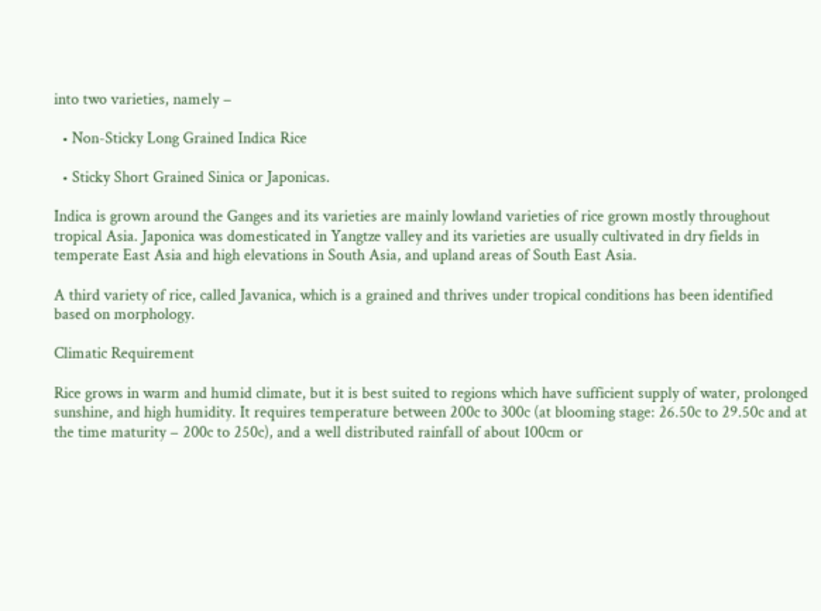into two varieties, namely −

  • Non-Sticky Long Grained Indica Rice

  • Sticky Short Grained Sinica or Japonicas.

Indica is grown around the Ganges and its varieties are mainly lowland varieties of rice grown mostly throughout tropical Asia. Japonica was domesticated in Yangtze valley and its varieties are usually cultivated in dry fields in temperate East Asia and high elevations in South Asia, and upland areas of South East Asia.

A third variety of rice, called Javanica, which is a grained and thrives under tropical conditions has been identified based on morphology.

Climatic Requirement

Rice grows in warm and humid climate, but it is best suited to regions which have sufficient supply of water, prolonged sunshine, and high humidity. It requires temperature between 200c to 300c (at blooming stage: 26.50c to 29.50c and at the time maturity − 200c to 250c), and a well distributed rainfall of about 100cm or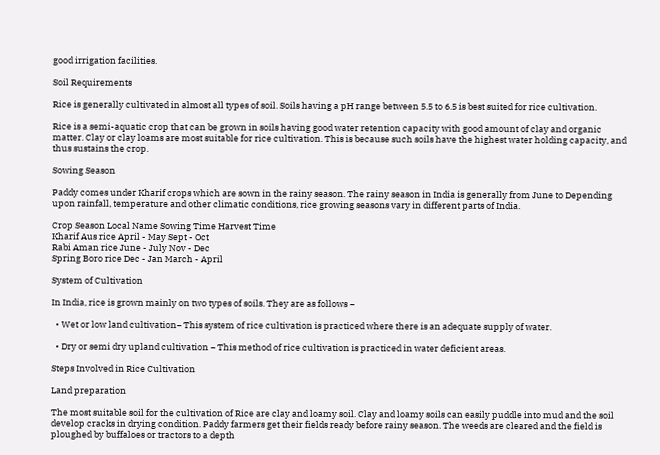good irrigation facilities.

Soil Requirements

Rice is generally cultivated in almost all types of soil. Soils having a pH range between 5.5 to 6.5 is best suited for rice cultivation.

Rice is a semi-aquatic crop that can be grown in soils having good water retention capacity with good amount of clay and organic matter. Clay or clay loams are most suitable for rice cultivation. This is because such soils have the highest water holding capacity, and thus sustains the crop.

Sowing Season

Paddy comes under Kharif crops which are sown in the rainy season. The rainy season in India is generally from June to Depending upon rainfall, temperature and other climatic conditions, rice growing seasons vary in different parts of India.

Crop Season Local Name Sowing Time Harvest Time
Kharif Aus rice April - May Sept - Oct
Rabi Aman rice June - July Nov - Dec
Spring Boro rice Dec - Jan March - April

System of Cultivation

In India, rice is grown mainly on two types of soils. They are as follows −

  • Wet or low land cultivation− This system of rice cultivation is practiced where there is an adequate supply of water.

  • Dry or semi dry upland cultivation − This method of rice cultivation is practiced in water deficient areas.

Steps Involved in Rice Cultivation

Land preparation

The most suitable soil for the cultivation of Rice are clay and loamy soil. Clay and loamy soils can easily puddle into mud and the soil develop cracks in drying condition. Paddy farmers get their fields ready before rainy season. The weeds are cleared and the field is ploughed by buffaloes or tractors to a depth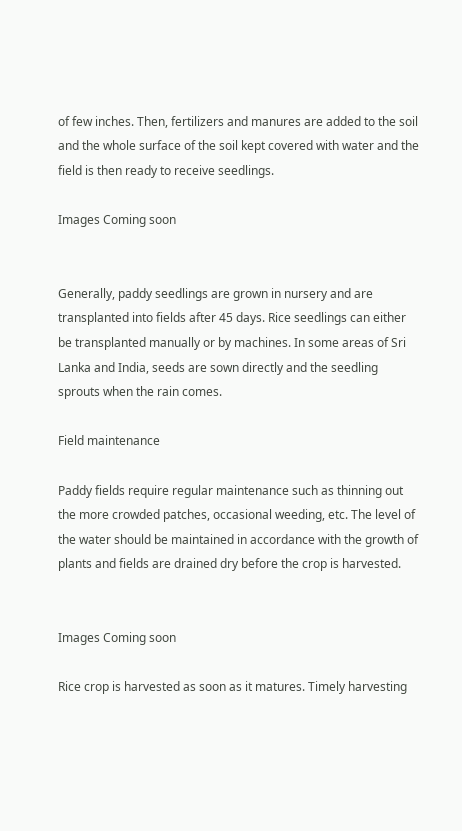of few inches. Then, fertilizers and manures are added to the soil and the whole surface of the soil kept covered with water and the field is then ready to receive seedlings.

Images Coming soon


Generally, paddy seedlings are grown in nursery and are transplanted into fields after 45 days. Rice seedlings can either be transplanted manually or by machines. In some areas of Sri Lanka and India, seeds are sown directly and the seedling sprouts when the rain comes.

Field maintenance

Paddy fields require regular maintenance such as thinning out the more crowded patches, occasional weeding, etc. The level of the water should be maintained in accordance with the growth of plants and fields are drained dry before the crop is harvested.


Images Coming soon

Rice crop is harvested as soon as it matures. Timely harvesting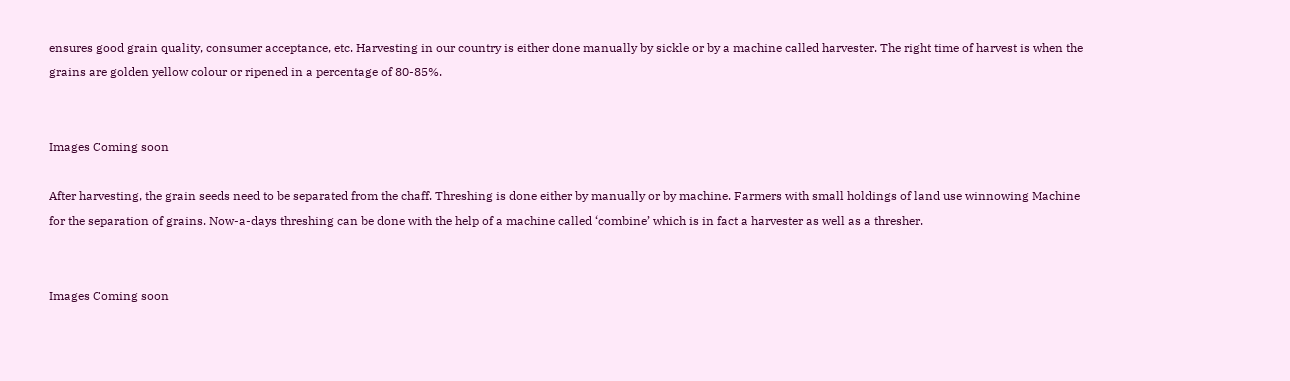ensures good grain quality, consumer acceptance, etc. Harvesting in our country is either done manually by sickle or by a machine called harvester. The right time of harvest is when the grains are golden yellow colour or ripened in a percentage of 80-85%.


Images Coming soon

After harvesting, the grain seeds need to be separated from the chaff. Threshing is done either by manually or by machine. Farmers with small holdings of land use winnowing Machine for the separation of grains. Now-a-days threshing can be done with the help of a machine called ‘combine’ which is in fact a harvester as well as a thresher.


Images Coming soon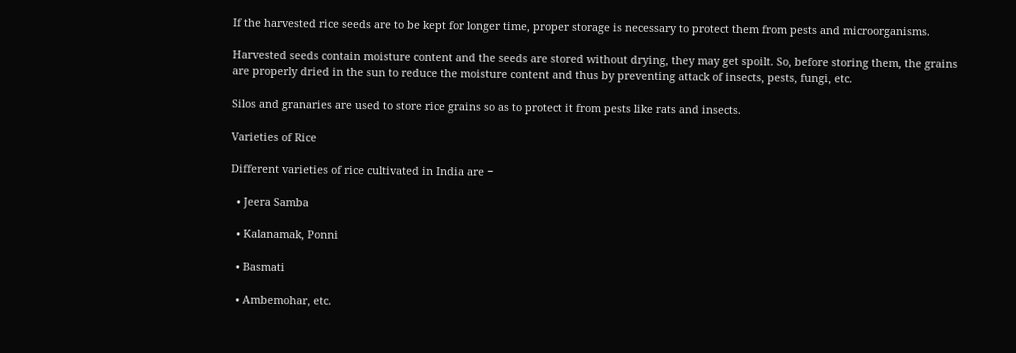If the harvested rice seeds are to be kept for longer time, proper storage is necessary to protect them from pests and microorganisms.

Harvested seeds contain moisture content and the seeds are stored without drying, they may get spoilt. So, before storing them, the grains are properly dried in the sun to reduce the moisture content and thus by preventing attack of insects, pests, fungi, etc.

Silos and granaries are used to store rice grains so as to protect it from pests like rats and insects.

Varieties of Rice

Different varieties of rice cultivated in India are −

  • Jeera Samba

  • Kalanamak, Ponni

  • Basmati

  • Ambemohar, etc.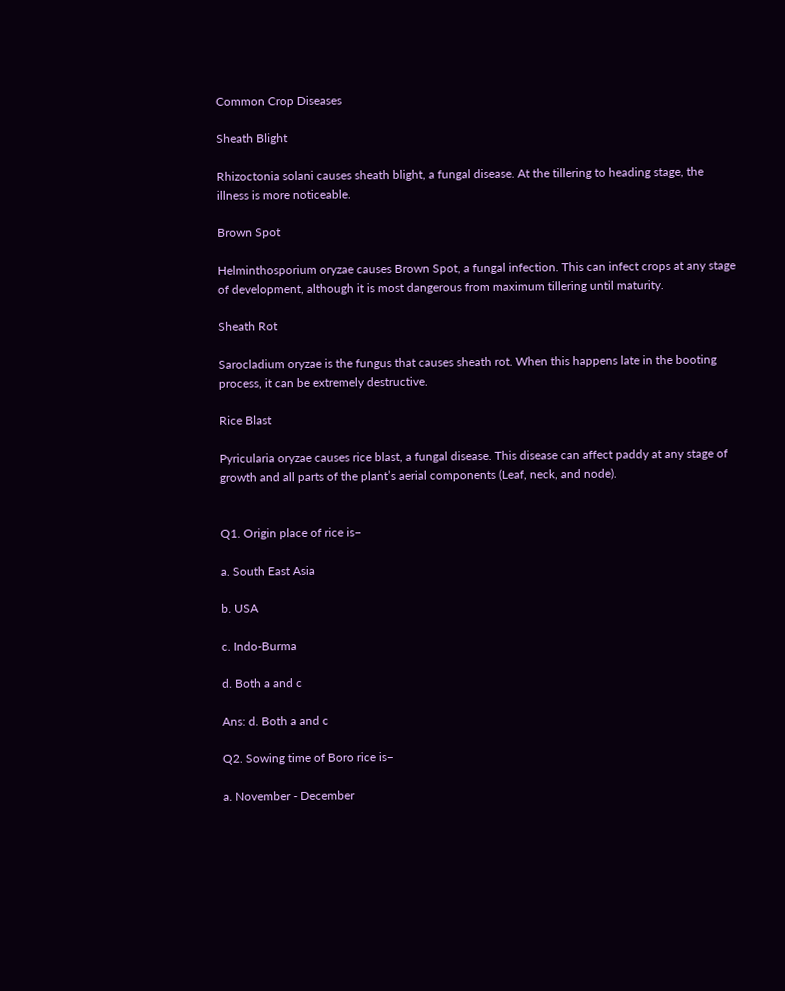Common Crop Diseases

Sheath Blight

Rhizoctonia solani causes sheath blight, a fungal disease. At the tillering to heading stage, the illness is more noticeable.

Brown Spot

Helminthosporium oryzae causes Brown Spot, a fungal infection. This can infect crops at any stage of development, although it is most dangerous from maximum tillering until maturity.

Sheath Rot

Sarocladium oryzae is the fungus that causes sheath rot. When this happens late in the booting process, it can be extremely destructive.

Rice Blast

Pyricularia oryzae causes rice blast, a fungal disease. This disease can affect paddy at any stage of growth and all parts of the plant’s aerial components (Leaf, neck, and node).


Q1. Origin place of rice is−

a. South East Asia

b. USA

c. Indo-Burma

d. Both a and c

Ans: d. Both a and c

Q2. Sowing time of Boro rice is−

a. November - December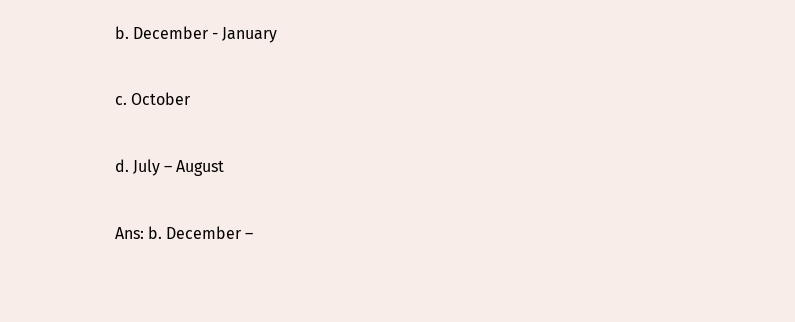b. December - January

c. October

d. July – August

Ans: b. December –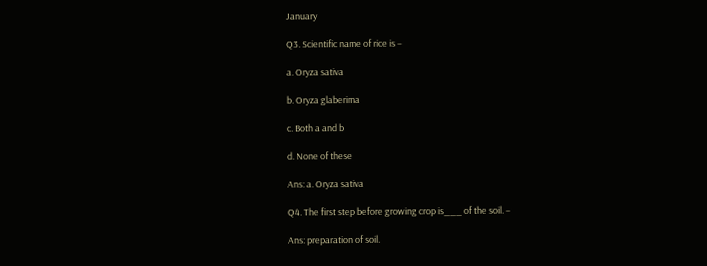January

Q3. Scientific name of rice is −

a. Oryza sativa

b. Oryza glaberima

c. Both a and b

d. None of these

Ans: a. Oryza sativa

Q4. The first step before growing crop is___ of the soil. −

Ans: preparation of soil.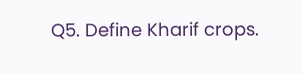Q5. Define Kharif crops.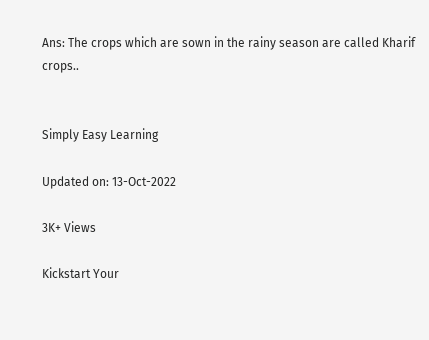Ans: The crops which are sown in the rainy season are called Kharif crops..


Simply Easy Learning

Updated on: 13-Oct-2022

3K+ Views

Kickstart Your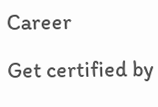Career

Get certified by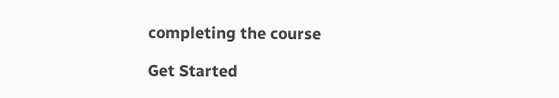completing the course

Get Started